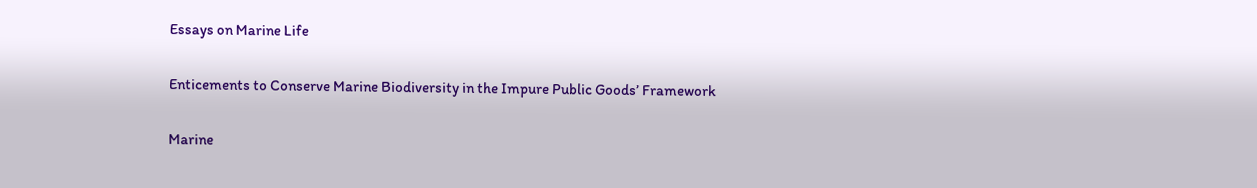Essays on Marine Life

Enticements to Conserve Marine Biodiversity in the Impure Public Goods’ Framework

Marine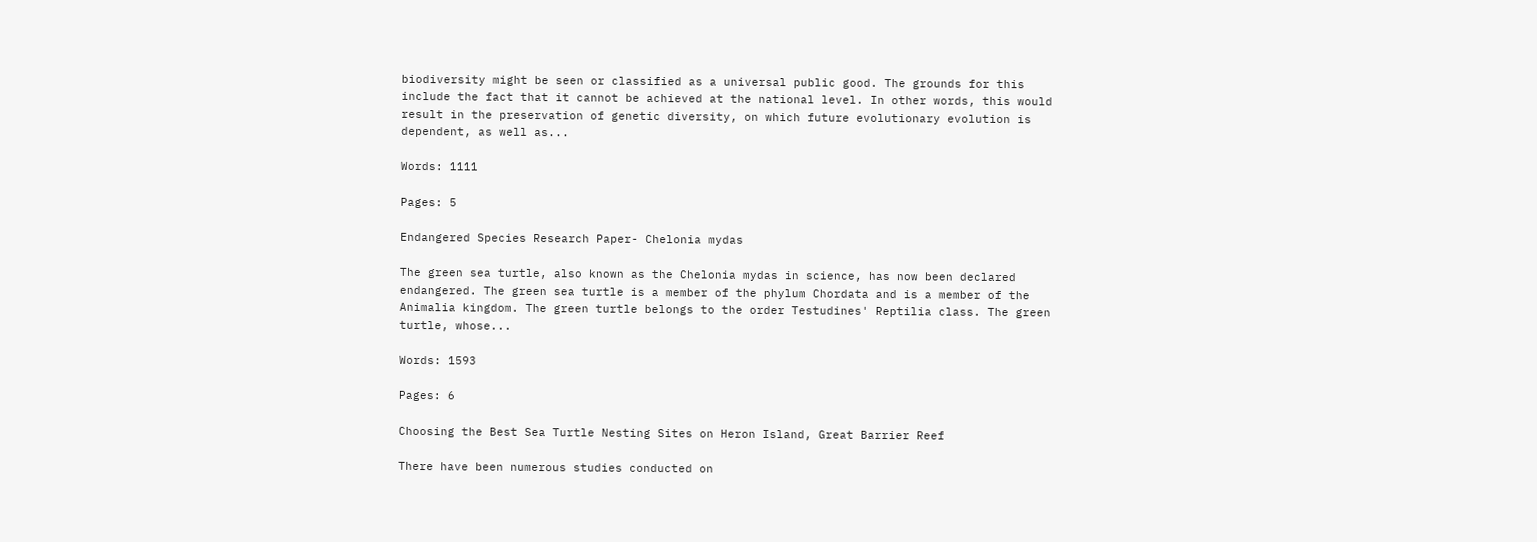biodiversity might be seen or classified as a universal public good. The grounds for this include the fact that it cannot be achieved at the national level. In other words, this would result in the preservation of genetic diversity, on which future evolutionary evolution is dependent, as well as...

Words: 1111

Pages: 5

Endangered Species Research Paper- Chelonia mydas

The green sea turtle, also known as the Chelonia mydas in science, has now been declared endangered. The green sea turtle is a member of the phylum Chordata and is a member of the Animalia kingdom. The green turtle belongs to the order Testudines' Reptilia class. The green turtle, whose...

Words: 1593

Pages: 6

Choosing the Best Sea Turtle Nesting Sites on Heron Island, Great Barrier Reef

There have been numerous studies conducted on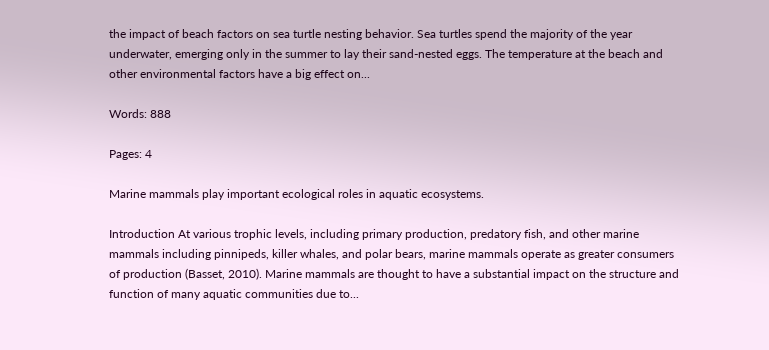the impact of beach factors on sea turtle nesting behavior. Sea turtles spend the majority of the year underwater, emerging only in the summer to lay their sand-nested eggs. The temperature at the beach and other environmental factors have a big effect on...

Words: 888

Pages: 4

Marine mammals play important ecological roles in aquatic ecosystems.

Introduction At various trophic levels, including primary production, predatory fish, and other marine mammals including pinnipeds, killer whales, and polar bears, marine mammals operate as greater consumers of production (Basset, 2010). Marine mammals are thought to have a substantial impact on the structure and function of many aquatic communities due to...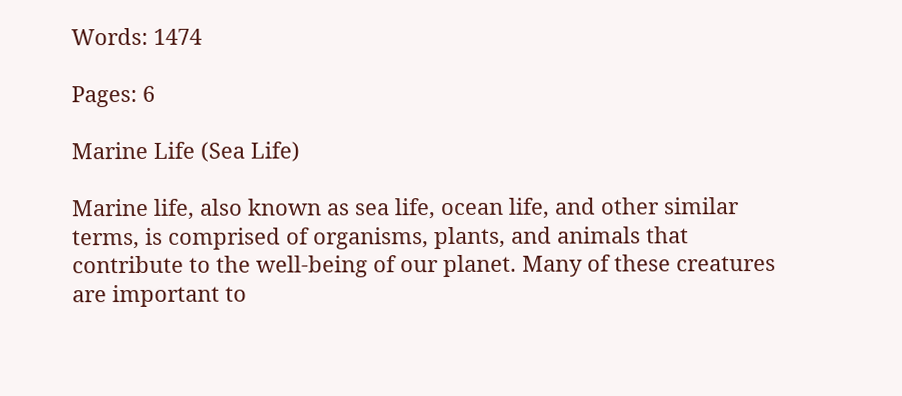Words: 1474

Pages: 6

Marine Life (Sea Life)

Marine life, also known as sea life, ocean life, and other similar terms, is comprised of organisms, plants, and animals that contribute to the well-being of our planet. Many of these creatures are important to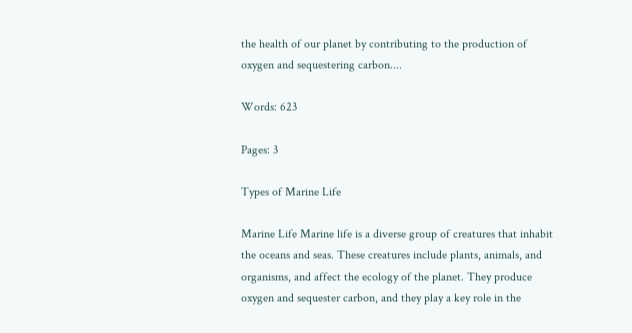the health of our planet by contributing to the production of oxygen and sequestering carbon....

Words: 623

Pages: 3

Types of Marine Life

Marine Life Marine life is a diverse group of creatures that inhabit the oceans and seas. These creatures include plants, animals, and organisms, and affect the ecology of the planet. They produce oxygen and sequester carbon, and they play a key role in the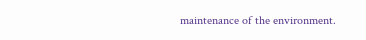maintenance of the environment.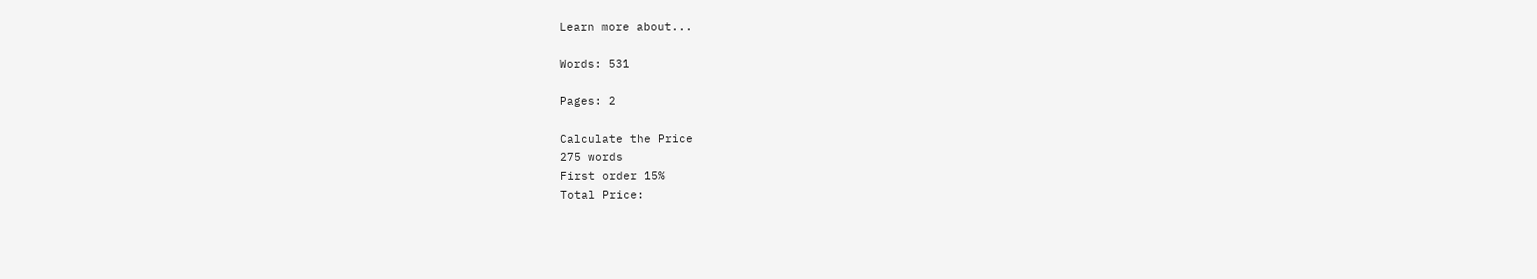Learn more about...

Words: 531

Pages: 2

Calculate the Price
275 words
First order 15%
Total Price: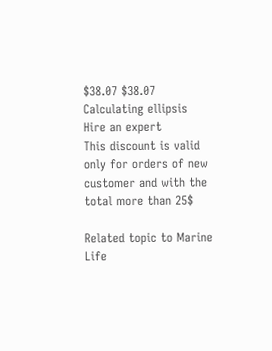$38.07 $38.07
Calculating ellipsis
Hire an expert
This discount is valid only for orders of new customer and with the total more than 25$

Related topic to Marine Life